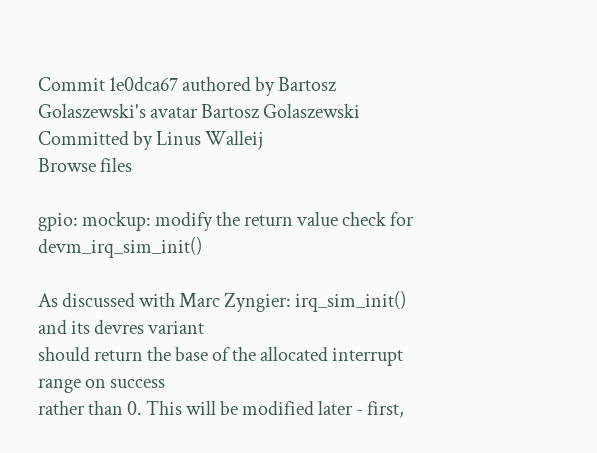Commit 1e0dca67 authored by Bartosz Golaszewski's avatar Bartosz Golaszewski Committed by Linus Walleij
Browse files

gpio: mockup: modify the return value check for devm_irq_sim_init()

As discussed with Marc Zyngier: irq_sim_init() and its devres variant
should return the base of the allocated interrupt range on success
rather than 0. This will be modified later - first,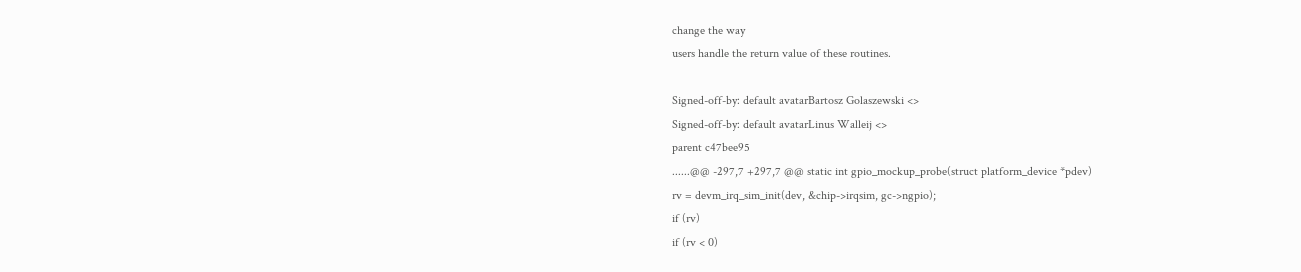change the way
users handle the return value of these routines.

Signed-off-by: default avatarBartosz Golaszewski <>
Signed-off-by: default avatarLinus Walleij <>
parent c47bee95
......@@ -297,7 +297,7 @@ static int gpio_mockup_probe(struct platform_device *pdev)
rv = devm_irq_sim_init(dev, &chip->irqsim, gc->ngpio);
if (rv)
if (rv < 0)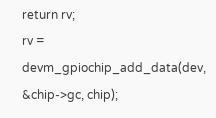return rv;
rv = devm_gpiochip_add_data(dev, &chip->gc, chip);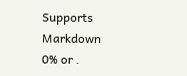Supports Markdown
0% or .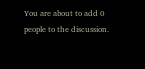You are about to add 0 people to the discussion.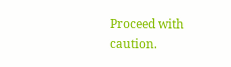Proceed with caution.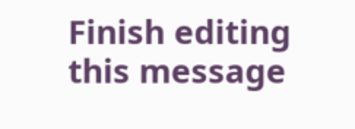Finish editing this message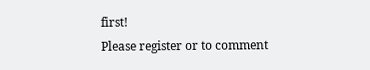first!
Please register or to comment